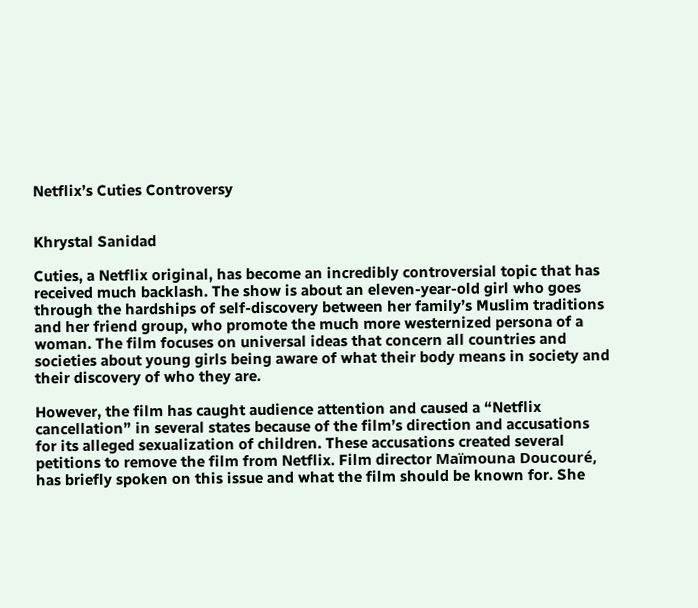Netflix’s Cuties Controversy


Khrystal Sanidad

Cuties, a Netflix original, has become an incredibly controversial topic that has received much backlash. The show is about an eleven-year-old girl who goes through the hardships of self-discovery between her family’s Muslim traditions and her friend group, who promote the much more westernized persona of a woman. The film focuses on universal ideas that concern all countries and societies about young girls being aware of what their body means in society and their discovery of who they are.

However, the film has caught audience attention and caused a “Netflix cancellation” in several states because of the film’s direction and accusations for its alleged sexualization of children. These accusations created several petitions to remove the film from Netflix. Film director Maïmouna Doucouré, has briefly spoken on this issue and what the film should be known for. She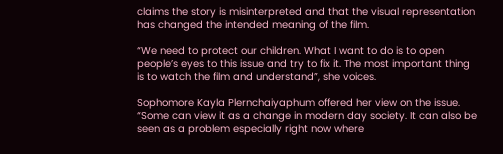claims the story is misinterpreted and that the visual representation has changed the intended meaning of the film.

“We need to protect our children. What I want to do is to open people’s eyes to this issue and try to fix it. The most important thing is to watch the film and understand”, she voices.

Sophomore Kayla Plernchaiyaphum offered her view on the issue. “Some can view it as a change in modern day society. It can also be seen as a problem especially right now where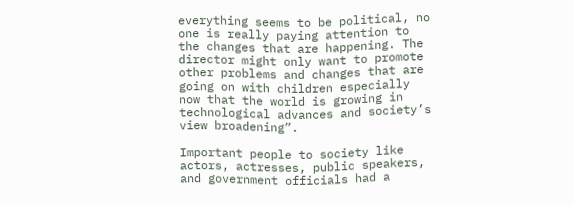everything seems to be political, no one is really paying attention to the changes that are happening. The director might only want to promote other problems and changes that are going on with children especially now that the world is growing in technological advances and society’s view broadening”.

Important people to society like actors, actresses, public speakers, and government officials had a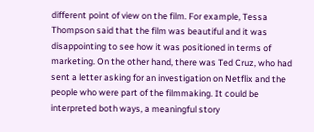different point of view on the film. For example, Tessa Thompson said that the film was beautiful and it was disappointing to see how it was positioned in terms of marketing. On the other hand, there was Ted Cruz, who had sent a letter asking for an investigation on Netflix and the people who were part of the filmmaking. It could be interpreted both ways, a meaningful story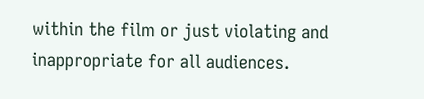within the film or just violating and inappropriate for all audiences.